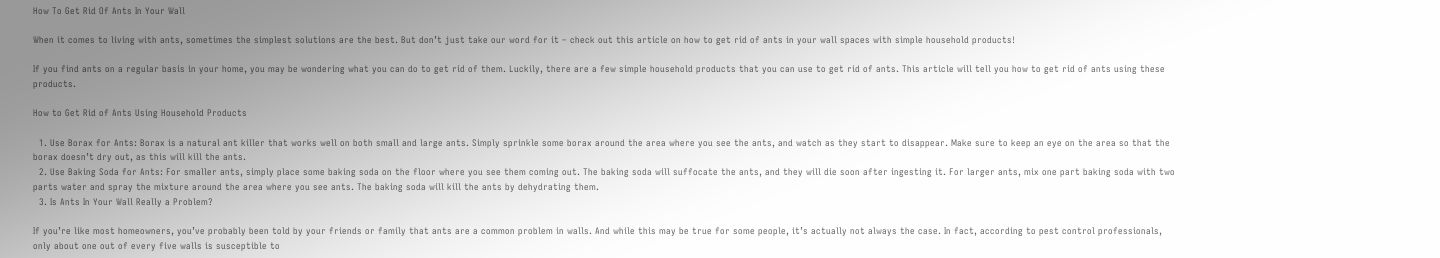How To Get Rid Of Ants In Your Wall

When it comes to living with ants, sometimes the simplest solutions are the best. But don’t just take our word for it – check out this article on how to get rid of ants in your wall spaces with simple household products!

If you find ants on a regular basis in your home, you may be wondering what you can do to get rid of them. Luckily, there are a few simple household products that you can use to get rid of ants. This article will tell you how to get rid of ants using these products.

How to Get Rid of Ants Using Household Products

  1. Use Borax for Ants: Borax is a natural ant killer that works well on both small and large ants. Simply sprinkle some borax around the area where you see the ants, and watch as they start to disappear. Make sure to keep an eye on the area so that the borax doesn’t dry out, as this will kill the ants.
  2. Use Baking Soda for Ants: For smaller ants, simply place some baking soda on the floor where you see them coming out. The baking soda will suffocate the ants, and they will die soon after ingesting it. For larger ants, mix one part baking soda with two parts water and spray the mixture around the area where you see ants. The baking soda will kill the ants by dehydrating them.
  3. Is Ants In Your Wall Really a Problem?

If you’re like most homeowners, you’ve probably been told by your friends or family that ants are a common problem in walls. And while this may be true for some people, it’s actually not always the case. In fact, according to pest control professionals, only about one out of every five walls is susceptible to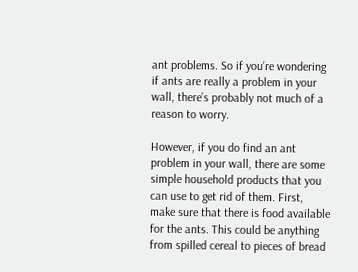ant problems. So if you’re wondering if ants are really a problem in your wall, there’s probably not much of a reason to worry.

However, if you do find an ant problem in your wall, there are some simple household products that you can use to get rid of them. First, make sure that there is food available for the ants. This could be anything from spilled cereal to pieces of bread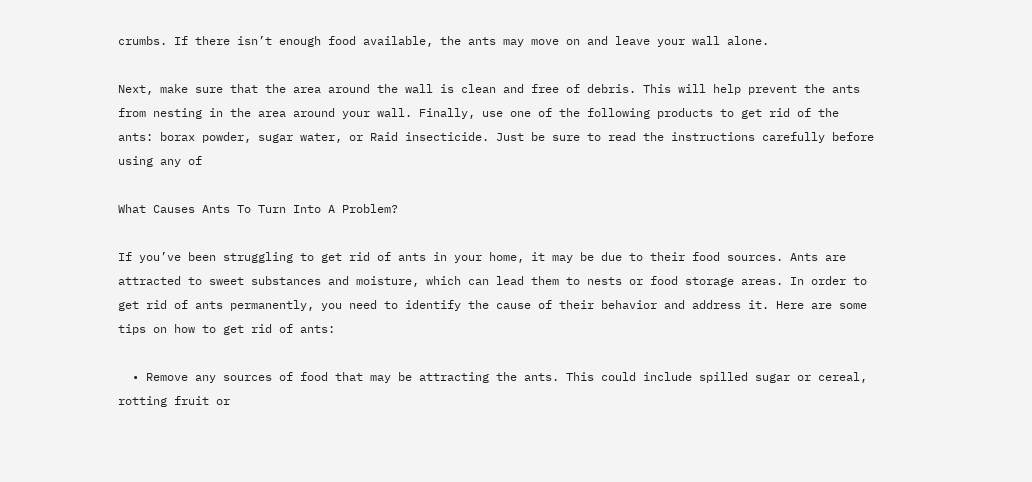crumbs. If there isn’t enough food available, the ants may move on and leave your wall alone.

Next, make sure that the area around the wall is clean and free of debris. This will help prevent the ants from nesting in the area around your wall. Finally, use one of the following products to get rid of the ants: borax powder, sugar water, or Raid insecticide. Just be sure to read the instructions carefully before using any of

What Causes Ants To Turn Into A Problem?

If you’ve been struggling to get rid of ants in your home, it may be due to their food sources. Ants are attracted to sweet substances and moisture, which can lead them to nests or food storage areas. In order to get rid of ants permanently, you need to identify the cause of their behavior and address it. Here are some tips on how to get rid of ants:

  • Remove any sources of food that may be attracting the ants. This could include spilled sugar or cereal, rotting fruit or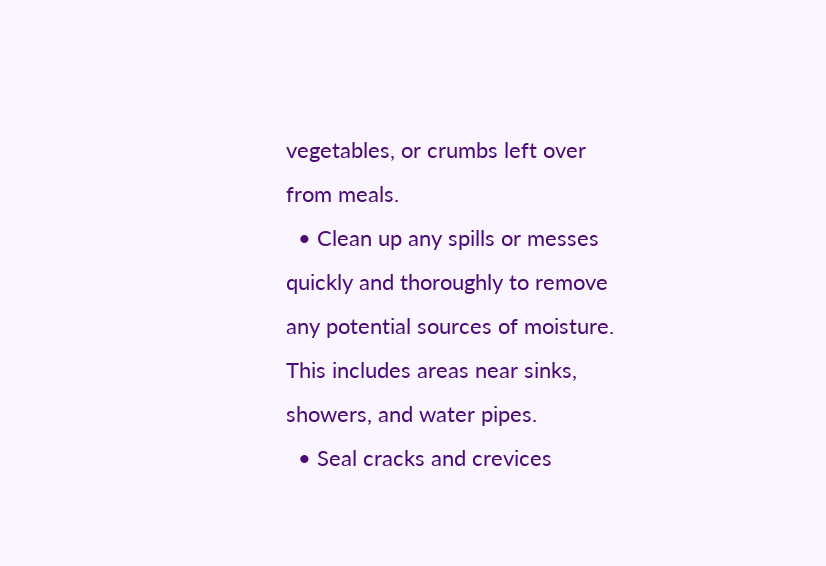vegetables, or crumbs left over from meals.
  • Clean up any spills or messes quickly and thoroughly to remove any potential sources of moisture. This includes areas near sinks, showers, and water pipes.
  • Seal cracks and crevices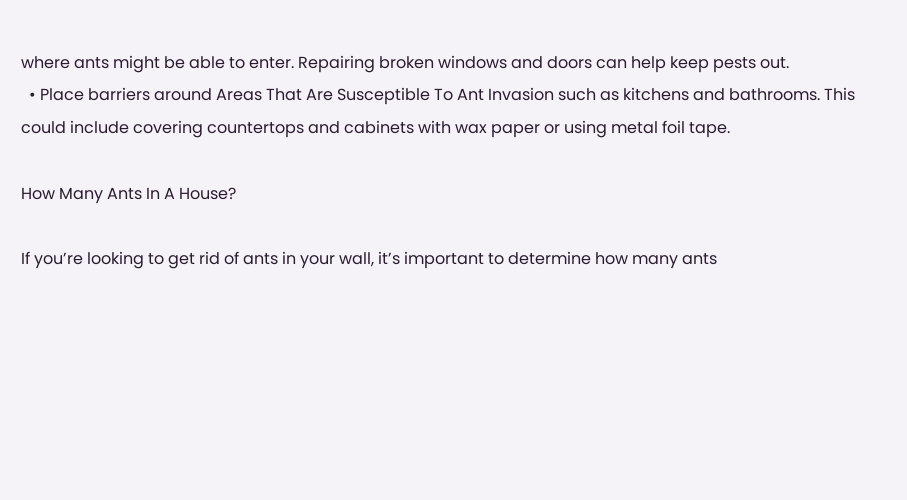where ants might be able to enter. Repairing broken windows and doors can help keep pests out.
  • Place barriers around Areas That Are Susceptible To Ant Invasion such as kitchens and bathrooms. This could include covering countertops and cabinets with wax paper or using metal foil tape.

How Many Ants In A House?

If you’re looking to get rid of ants in your wall, it’s important to determine how many ants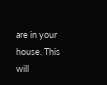are in your house. This will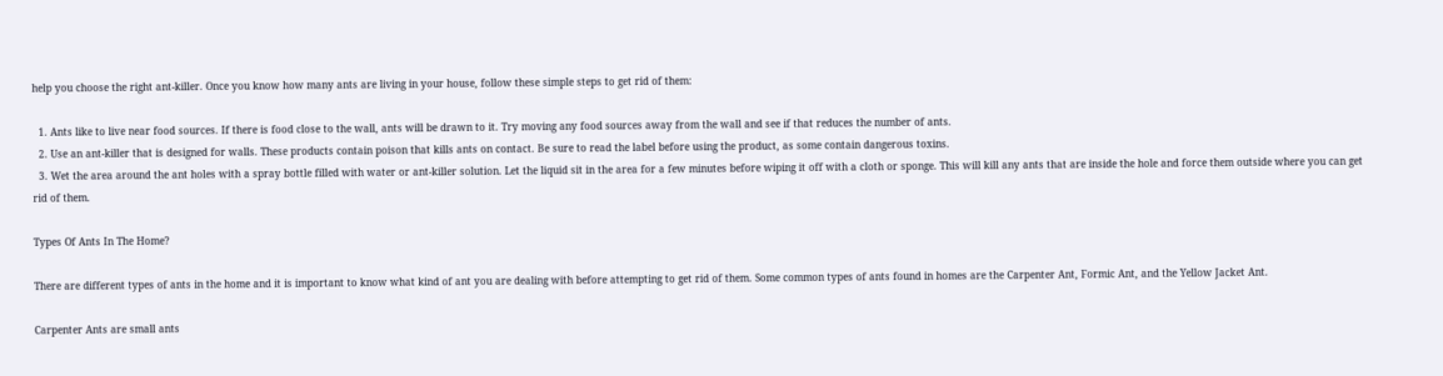help you choose the right ant-killer. Once you know how many ants are living in your house, follow these simple steps to get rid of them:

  1. Ants like to live near food sources. If there is food close to the wall, ants will be drawn to it. Try moving any food sources away from the wall and see if that reduces the number of ants.
  2. Use an ant-killer that is designed for walls. These products contain poison that kills ants on contact. Be sure to read the label before using the product, as some contain dangerous toxins.
  3. Wet the area around the ant holes with a spray bottle filled with water or ant-killer solution. Let the liquid sit in the area for a few minutes before wiping it off with a cloth or sponge. This will kill any ants that are inside the hole and force them outside where you can get rid of them.

Types Of Ants In The Home?

There are different types of ants in the home and it is important to know what kind of ant you are dealing with before attempting to get rid of them. Some common types of ants found in homes are the Carpenter Ant, Formic Ant, and the Yellow Jacket Ant.

Carpenter Ants are small ants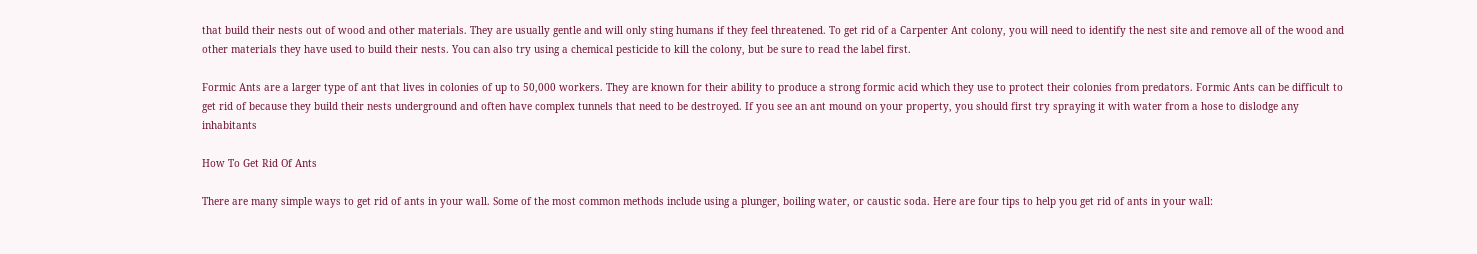that build their nests out of wood and other materials. They are usually gentle and will only sting humans if they feel threatened. To get rid of a Carpenter Ant colony, you will need to identify the nest site and remove all of the wood and other materials they have used to build their nests. You can also try using a chemical pesticide to kill the colony, but be sure to read the label first.

Formic Ants are a larger type of ant that lives in colonies of up to 50,000 workers. They are known for their ability to produce a strong formic acid which they use to protect their colonies from predators. Formic Ants can be difficult to get rid of because they build their nests underground and often have complex tunnels that need to be destroyed. If you see an ant mound on your property, you should first try spraying it with water from a hose to dislodge any inhabitants

How To Get Rid Of Ants

There are many simple ways to get rid of ants in your wall. Some of the most common methods include using a plunger, boiling water, or caustic soda. Here are four tips to help you get rid of ants in your wall: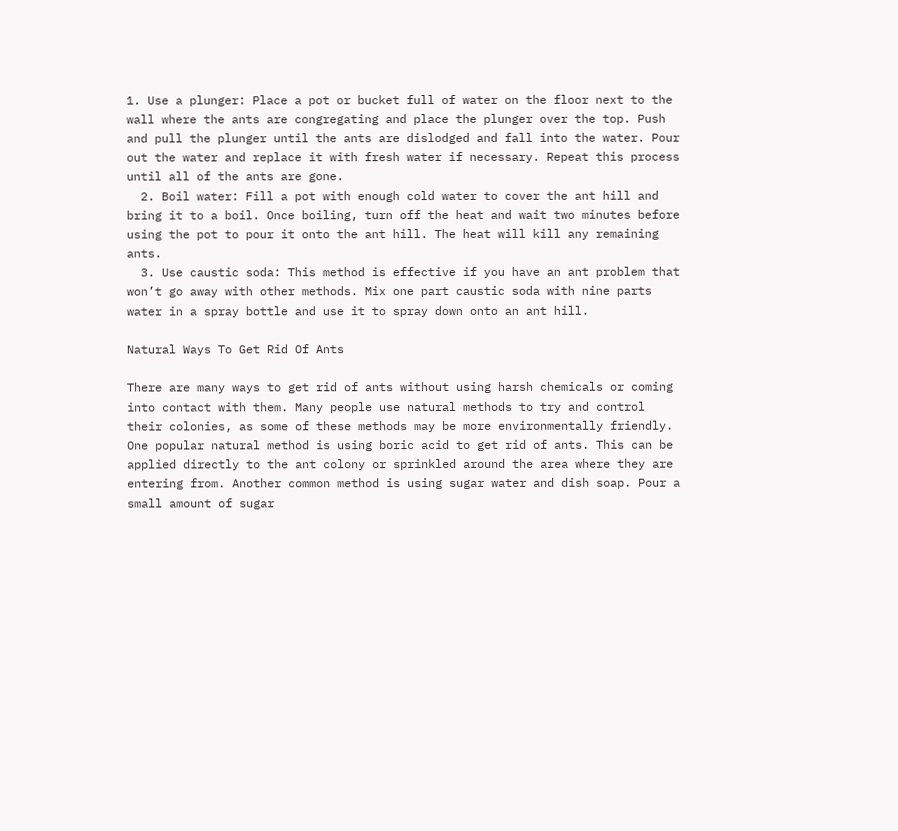1. Use a plunger: Place a pot or bucket full of water on the floor next to the wall where the ants are congregating and place the plunger over the top. Push and pull the plunger until the ants are dislodged and fall into the water. Pour out the water and replace it with fresh water if necessary. Repeat this process until all of the ants are gone.
  2. Boil water: Fill a pot with enough cold water to cover the ant hill and bring it to a boil. Once boiling, turn off the heat and wait two minutes before using the pot to pour it onto the ant hill. The heat will kill any remaining ants.
  3. Use caustic soda: This method is effective if you have an ant problem that won’t go away with other methods. Mix one part caustic soda with nine parts water in a spray bottle and use it to spray down onto an ant hill.

Natural Ways To Get Rid Of Ants

There are many ways to get rid of ants without using harsh chemicals or coming into contact with them. Many people use natural methods to try and control their colonies, as some of these methods may be more environmentally friendly. One popular natural method is using boric acid to get rid of ants. This can be applied directly to the ant colony or sprinkled around the area where they are entering from. Another common method is using sugar water and dish soap. Pour a small amount of sugar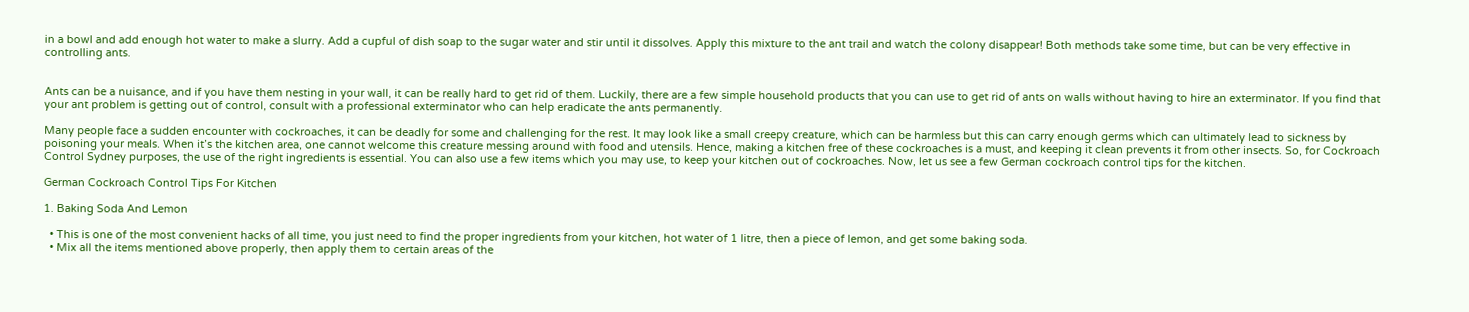in a bowl and add enough hot water to make a slurry. Add a cupful of dish soap to the sugar water and stir until it dissolves. Apply this mixture to the ant trail and watch the colony disappear! Both methods take some time, but can be very effective in controlling ants.


Ants can be a nuisance, and if you have them nesting in your wall, it can be really hard to get rid of them. Luckily, there are a few simple household products that you can use to get rid of ants on walls without having to hire an exterminator. If you find that your ant problem is getting out of control, consult with a professional exterminator who can help eradicate the ants permanently.

Many people face a sudden encounter with cockroaches, it can be deadly for some and challenging for the rest. It may look like a small creepy creature, which can be harmless but this can carry enough germs which can ultimately lead to sickness by poisoning your meals. When it’s the kitchen area, one cannot welcome this creature messing around with food and utensils. Hence, making a kitchen free of these cockroaches is a must, and keeping it clean prevents it from other insects. So, for Cockroach Control Sydney purposes, the use of the right ingredients is essential. You can also use a few items which you may use, to keep your kitchen out of cockroaches. Now, let us see a few German cockroach control tips for the kitchen.

German Cockroach Control Tips For Kitchen

1. Baking Soda And Lemon

  • This is one of the most convenient hacks of all time, you just need to find the proper ingredients from your kitchen, hot water of 1 litre, then a piece of lemon, and get some baking soda.
  • Mix all the items mentioned above properly, then apply them to certain areas of the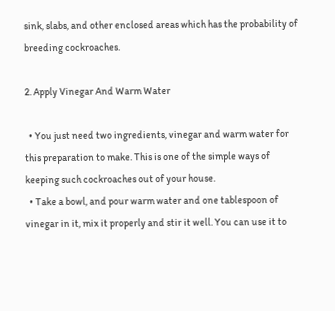sink, slabs, and other enclosed areas which has the probability of breeding cockroaches.

2. Apply Vinegar And Warm Water

  • You just need two ingredients, vinegar and warm water for this preparation to make. This is one of the simple ways of keeping such cockroaches out of your house.
  • Take a bowl, and pour warm water and one tablespoon of vinegar in it, mix it properly and stir it well. You can use it to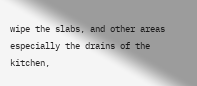wipe the slabs, and other areas especially the drains of the kitchen,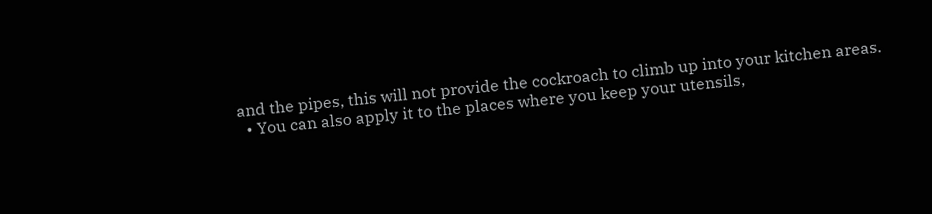and the pipes, this will not provide the cockroach to climb up into your kitchen areas.
  • You can also apply it to the places where you keep your utensils,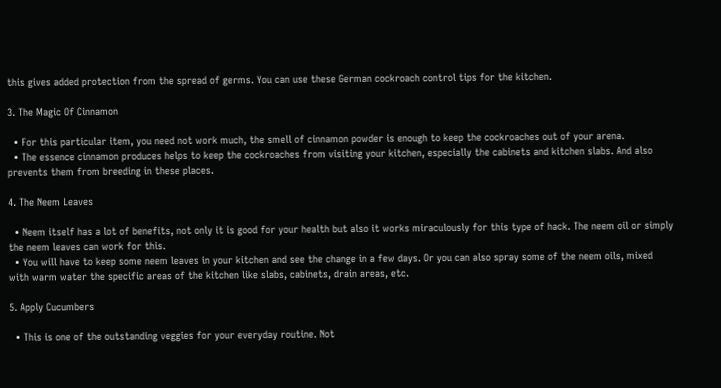this gives added protection from the spread of germs. You can use these German cockroach control tips for the kitchen.

3. The Magic Of Cinnamon

  • For this particular item, you need not work much, the smell of cinnamon powder is enough to keep the cockroaches out of your arena.
  • The essence cinnamon produces helps to keep the cockroaches from visiting your kitchen, especially the cabinets and kitchen slabs. And also prevents them from breeding in these places.

4. The Neem Leaves

  • Neem itself has a lot of benefits, not only it is good for your health but also it works miraculously for this type of hack. The neem oil or simply the neem leaves can work for this.
  • You will have to keep some neem leaves in your kitchen and see the change in a few days. Or you can also spray some of the neem oils, mixed with warm water the specific areas of the kitchen like slabs, cabinets, drain areas, etc.

5. Apply Cucumbers

  • This is one of the outstanding veggies for your everyday routine. Not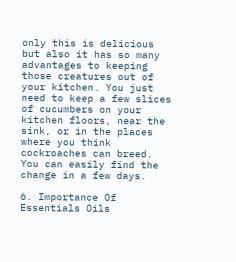only this is delicious but also it has so many advantages to keeping those creatures out of your kitchen. You just need to keep a few slices of cucumbers on your kitchen floors, near the sink, or in the places where you think cockroaches can breed. You can easily find the change in a few days.

6. Importance Of Essentials Oils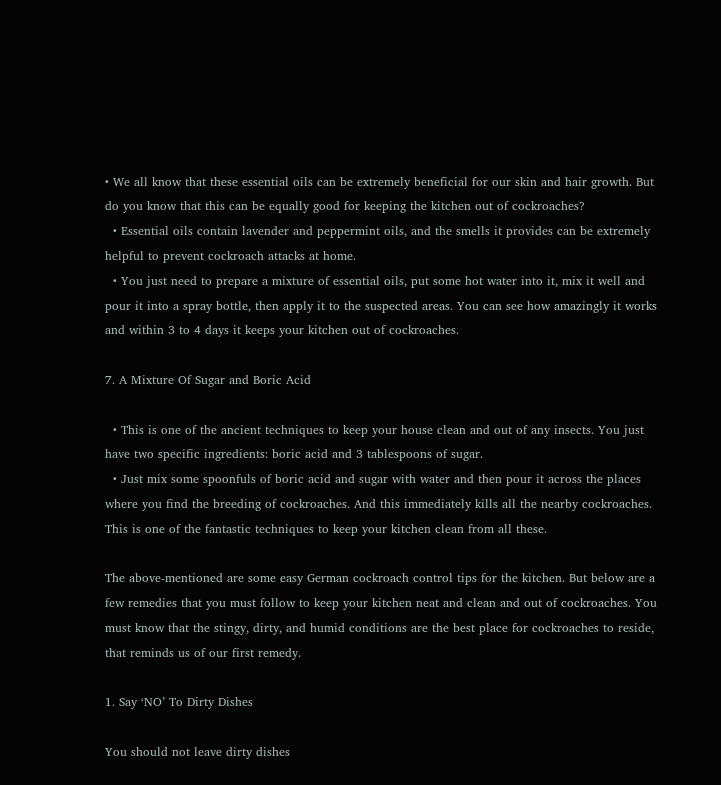• We all know that these essential oils can be extremely beneficial for our skin and hair growth. But do you know that this can be equally good for keeping the kitchen out of cockroaches?
  • Essential oils contain lavender and peppermint oils, and the smells it provides can be extremely helpful to prevent cockroach attacks at home.
  • You just need to prepare a mixture of essential oils, put some hot water into it, mix it well and pour it into a spray bottle, then apply it to the suspected areas. You can see how amazingly it works and within 3 to 4 days it keeps your kitchen out of cockroaches.

7. A Mixture Of Sugar and Boric Acid

  • This is one of the ancient techniques to keep your house clean and out of any insects. You just have two specific ingredients: boric acid and 3 tablespoons of sugar.
  • Just mix some spoonfuls of boric acid and sugar with water and then pour it across the places where you find the breeding of cockroaches. And this immediately kills all the nearby cockroaches. This is one of the fantastic techniques to keep your kitchen clean from all these.

The above-mentioned are some easy German cockroach control tips for the kitchen. But below are a few remedies that you must follow to keep your kitchen neat and clean and out of cockroaches. You must know that the stingy, dirty, and humid conditions are the best place for cockroaches to reside, that reminds us of our first remedy.

1. Say ‘NO’ To Dirty Dishes

You should not leave dirty dishes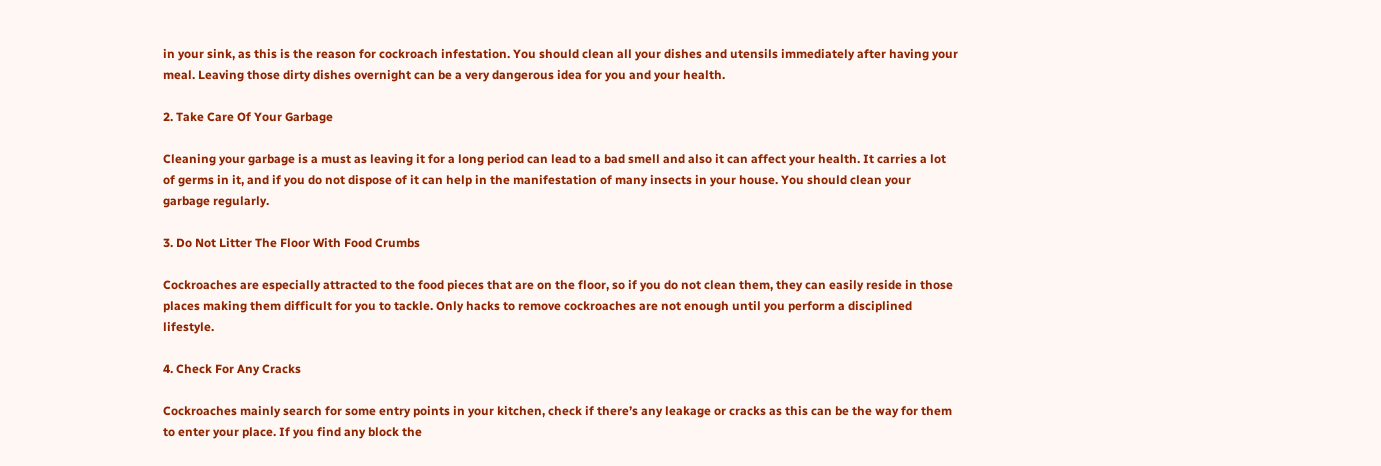in your sink, as this is the reason for cockroach infestation. You should clean all your dishes and utensils immediately after having your meal. Leaving those dirty dishes overnight can be a very dangerous idea for you and your health.

2. Take Care Of Your Garbage

Cleaning your garbage is a must as leaving it for a long period can lead to a bad smell and also it can affect your health. It carries a lot of germs in it, and if you do not dispose of it can help in the manifestation of many insects in your house. You should clean your garbage regularly.

3. Do Not Litter The Floor With Food Crumbs

Cockroaches are especially attracted to the food pieces that are on the floor, so if you do not clean them, they can easily reside in those places making them difficult for you to tackle. Only hacks to remove cockroaches are not enough until you perform a disciplined lifestyle.

4. Check For Any Cracks

Cockroaches mainly search for some entry points in your kitchen, check if there’s any leakage or cracks as this can be the way for them to enter your place. If you find any block the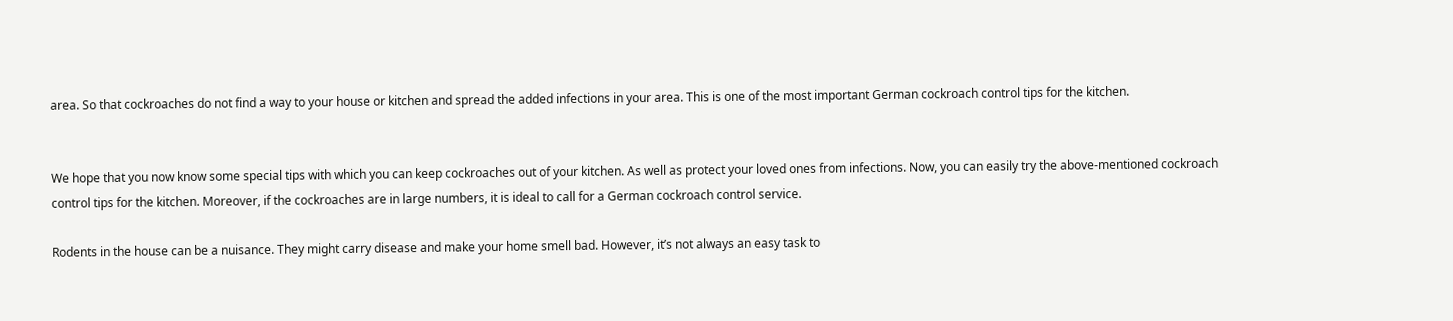area. So that cockroaches do not find a way to your house or kitchen and spread the added infections in your area. This is one of the most important German cockroach control tips for the kitchen.


We hope that you now know some special tips with which you can keep cockroaches out of your kitchen. As well as protect your loved ones from infections. Now, you can easily try the above-mentioned cockroach control tips for the kitchen. Moreover, if the cockroaches are in large numbers, it is ideal to call for a German cockroach control service.

Rodents in the house can be a nuisance. They might carry disease and make your home smell bad. However, it’s not always an easy task to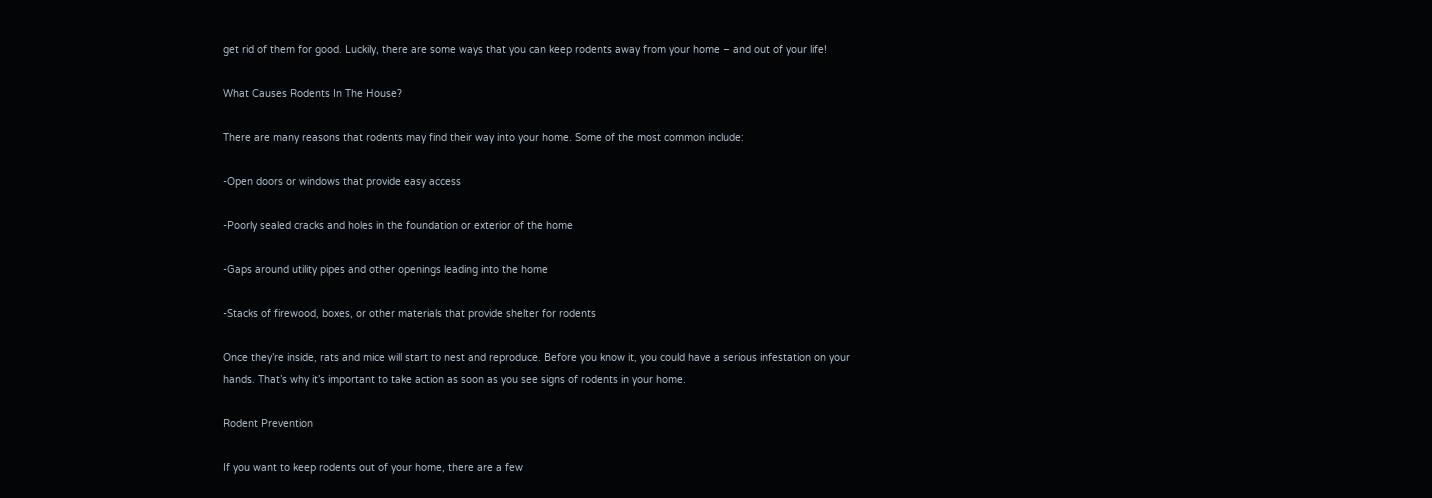get rid of them for good. Luckily, there are some ways that you can keep rodents away from your home – and out of your life!

What Causes Rodents In The House?

There are many reasons that rodents may find their way into your home. Some of the most common include:

-Open doors or windows that provide easy access

-Poorly sealed cracks and holes in the foundation or exterior of the home

-Gaps around utility pipes and other openings leading into the home

-Stacks of firewood, boxes, or other materials that provide shelter for rodents

Once they’re inside, rats and mice will start to nest and reproduce. Before you know it, you could have a serious infestation on your hands. That’s why it’s important to take action as soon as you see signs of rodents in your home.

Rodent Prevention

If you want to keep rodents out of your home, there are a few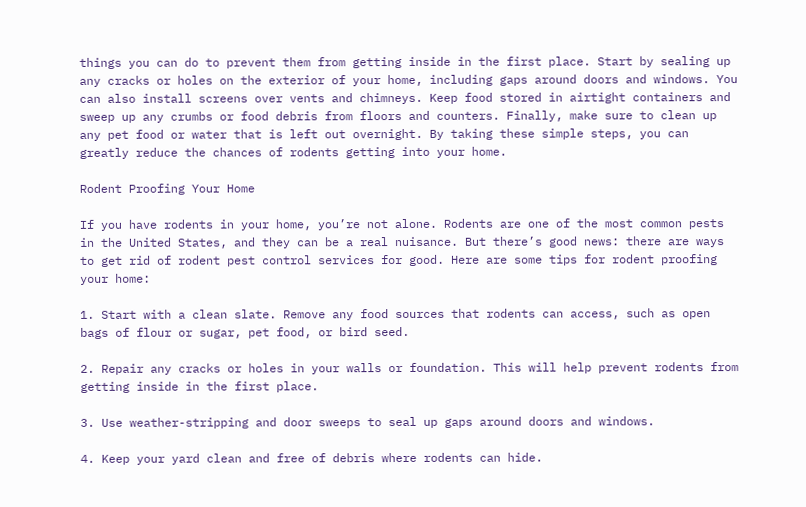things you can do to prevent them from getting inside in the first place. Start by sealing up any cracks or holes on the exterior of your home, including gaps around doors and windows. You can also install screens over vents and chimneys. Keep food stored in airtight containers and sweep up any crumbs or food debris from floors and counters. Finally, make sure to clean up any pet food or water that is left out overnight. By taking these simple steps, you can greatly reduce the chances of rodents getting into your home.

Rodent Proofing Your Home

If you have rodents in your home, you’re not alone. Rodents are one of the most common pests in the United States, and they can be a real nuisance. But there’s good news: there are ways to get rid of rodent pest control services for good. Here are some tips for rodent proofing your home:

1. Start with a clean slate. Remove any food sources that rodents can access, such as open bags of flour or sugar, pet food, or bird seed.

2. Repair any cracks or holes in your walls or foundation. This will help prevent rodents from getting inside in the first place.

3. Use weather-stripping and door sweeps to seal up gaps around doors and windows.

4. Keep your yard clean and free of debris where rodents can hide.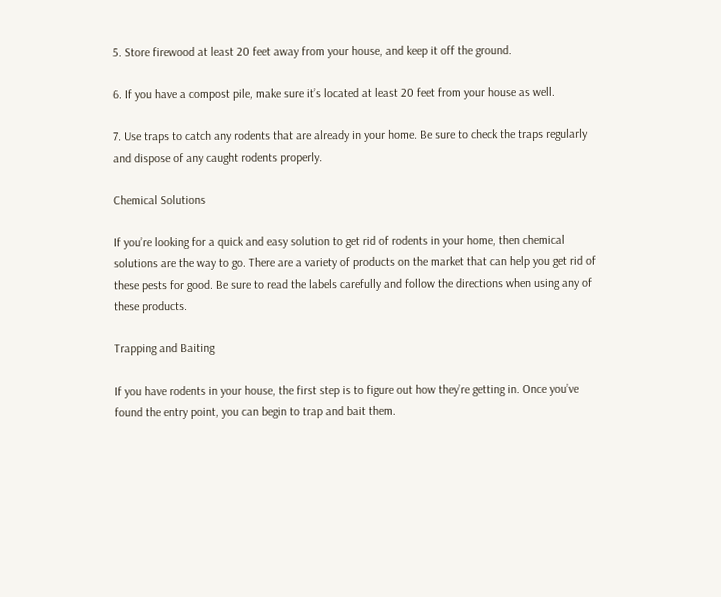5. Store firewood at least 20 feet away from your house, and keep it off the ground.

6. If you have a compost pile, make sure it’s located at least 20 feet from your house as well.

7. Use traps to catch any rodents that are already in your home. Be sure to check the traps regularly and dispose of any caught rodents properly.

Chemical Solutions

If you’re looking for a quick and easy solution to get rid of rodents in your home, then chemical solutions are the way to go. There are a variety of products on the market that can help you get rid of these pests for good. Be sure to read the labels carefully and follow the directions when using any of these products.

Trapping and Baiting

If you have rodents in your house, the first step is to figure out how they’re getting in. Once you’ve found the entry point, you can begin to trap and bait them.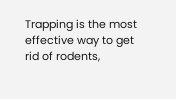Trapping is the most effective way to get rid of rodents,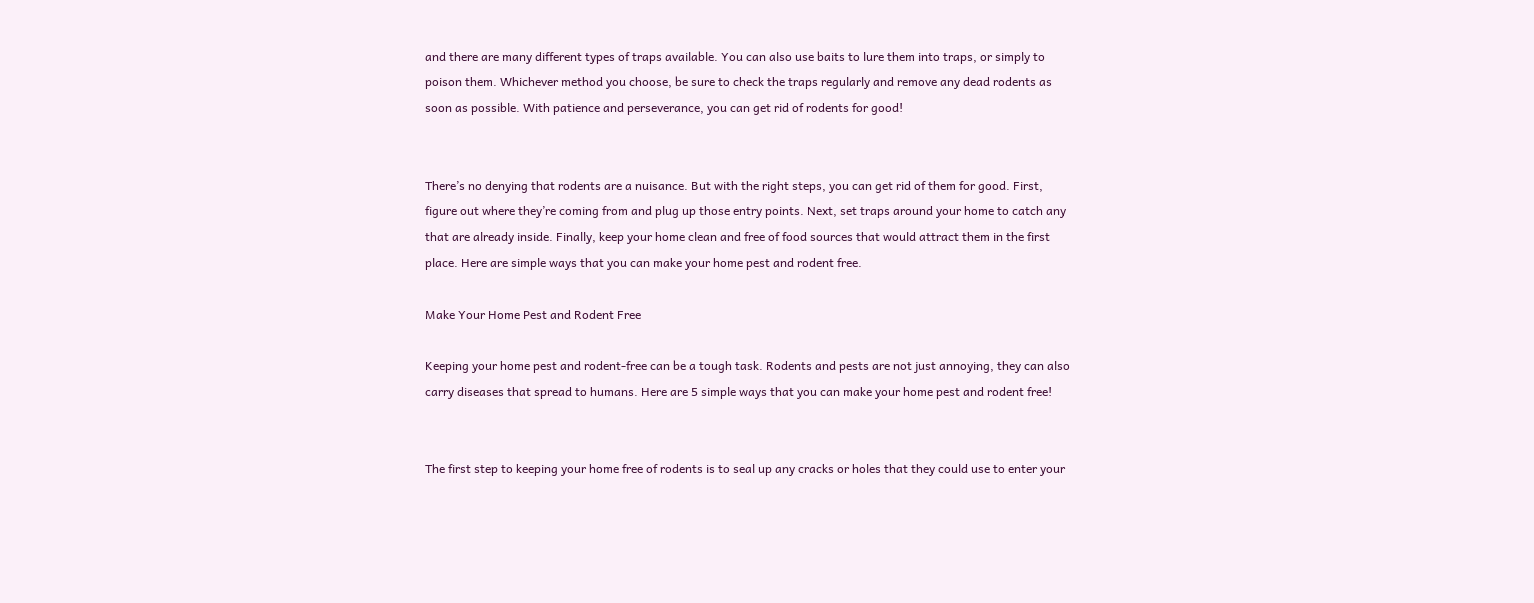and there are many different types of traps available. You can also use baits to lure them into traps, or simply to poison them. Whichever method you choose, be sure to check the traps regularly and remove any dead rodents as soon as possible. With patience and perseverance, you can get rid of rodents for good!


There’s no denying that rodents are a nuisance. But with the right steps, you can get rid of them for good. First, figure out where they’re coming from and plug up those entry points. Next, set traps around your home to catch any that are already inside. Finally, keep your home clean and free of food sources that would attract them in the first place. Here are simple ways that you can make your home pest and rodent free.

Make Your Home Pest and Rodent Free

Keeping your home pest and rodent-free can be a tough task. Rodents and pests are not just annoying, they can also carry diseases that spread to humans. Here are 5 simple ways that you can make your home pest and rodent free!


The first step to keeping your home free of rodents is to seal up any cracks or holes that they could use to enter your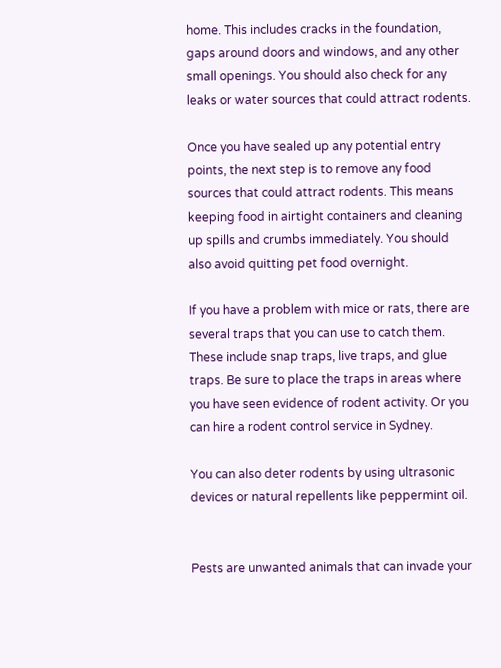home. This includes cracks in the foundation, gaps around doors and windows, and any other small openings. You should also check for any leaks or water sources that could attract rodents.

Once you have sealed up any potential entry points, the next step is to remove any food sources that could attract rodents. This means keeping food in airtight containers and cleaning up spills and crumbs immediately. You should also avoid quitting pet food overnight.

If you have a problem with mice or rats, there are several traps that you can use to catch them. These include snap traps, live traps, and glue traps. Be sure to place the traps in areas where you have seen evidence of rodent activity. Or you can hire a rodent control service in Sydney.

You can also deter rodents by using ultrasonic devices or natural repellents like peppermint oil.


Pests are unwanted animals that can invade your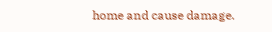home and cause damage.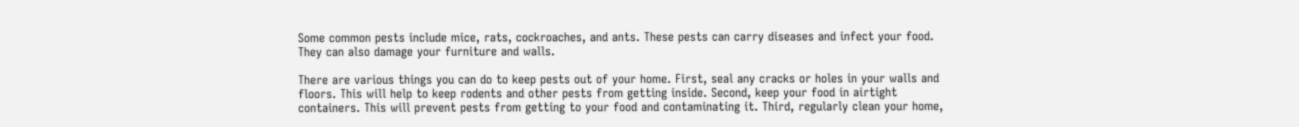Some common pests include mice, rats, cockroaches, and ants. These pests can carry diseases and infect your food. They can also damage your furniture and walls.

There are various things you can do to keep pests out of your home. First, seal any cracks or holes in your walls and floors. This will help to keep rodents and other pests from getting inside. Second, keep your food in airtight containers. This will prevent pests from getting to your food and contaminating it. Third, regularly clean your home,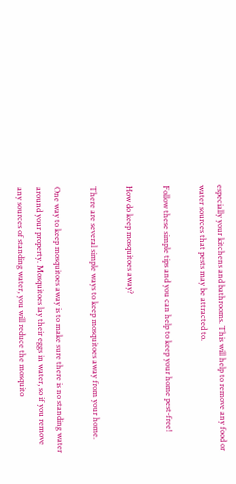especially your kitchens and bathrooms. This will help to remove any food or water sources that pests may be attracted to.

Follow these simple tips and you can help to keep your home pest-free!

How do keep mosquitoes away?

There are several simple ways to keep mosquitoes away from your home.

One way to keep mosquitoes away is to make sure there is no standing water around your property. Mosquitoes lay their eggs in water, so if you remove any sources of standing water, you will reduce the mosquito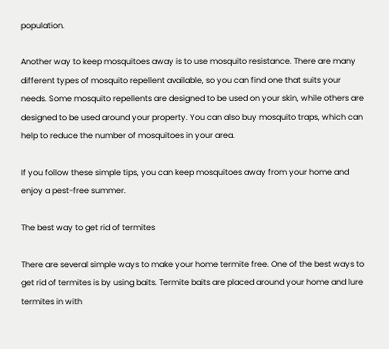population.

Another way to keep mosquitoes away is to use mosquito resistance. There are many different types of mosquito repellent available, so you can find one that suits your needs. Some mosquito repellents are designed to be used on your skin, while others are designed to be used around your property. You can also buy mosquito traps, which can help to reduce the number of mosquitoes in your area.

If you follow these simple tips, you can keep mosquitoes away from your home and enjoy a pest-free summer.

The best way to get rid of termites

There are several simple ways to make your home termite free. One of the best ways to get rid of termites is by using baits. Termite baits are placed around your home and lure termites in with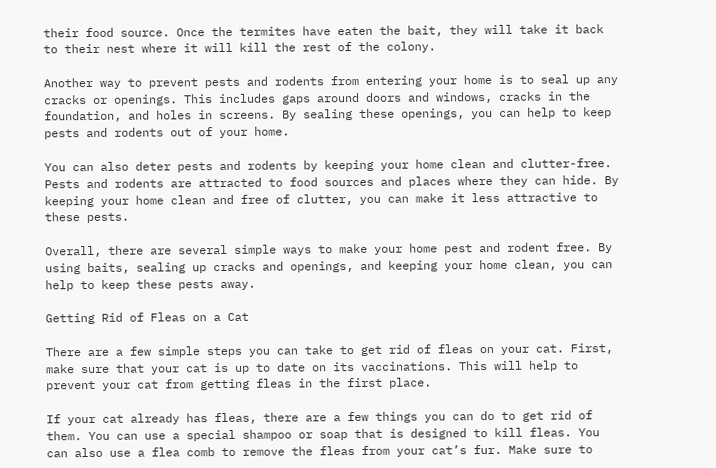their food source. Once the termites have eaten the bait, they will take it back to their nest where it will kill the rest of the colony.

Another way to prevent pests and rodents from entering your home is to seal up any cracks or openings. This includes gaps around doors and windows, cracks in the foundation, and holes in screens. By sealing these openings, you can help to keep pests and rodents out of your home.

You can also deter pests and rodents by keeping your home clean and clutter-free. Pests and rodents are attracted to food sources and places where they can hide. By keeping your home clean and free of clutter, you can make it less attractive to these pests.

Overall, there are several simple ways to make your home pest and rodent free. By using baits, sealing up cracks and openings, and keeping your home clean, you can help to keep these pests away.

Getting Rid of Fleas on a Cat

There are a few simple steps you can take to get rid of fleas on your cat. First, make sure that your cat is up to date on its vaccinations. This will help to prevent your cat from getting fleas in the first place.

If your cat already has fleas, there are a few things you can do to get rid of them. You can use a special shampoo or soap that is designed to kill fleas. You can also use a flea comb to remove the fleas from your cat’s fur. Make sure to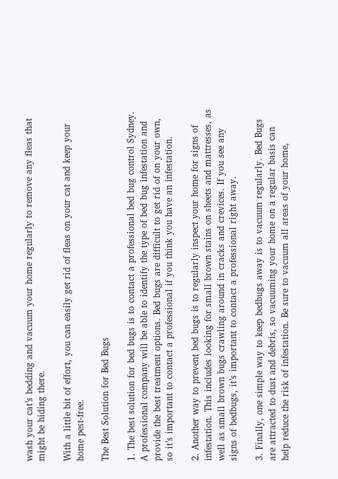wash your cat’s bedding and vacuum your home regularly to remove any fleas that might be hiding there.

With a little bit of effort, you can easily get rid of fleas on your cat and keep your home pest-free.

The Best Solution for Bed Bugs

1. The best solution for bed bugs is to contact a professional bed bug control Sydney. A professional company will be able to identify the type of bed bug infestation and provide the best treatment options. Bed bugs are difficult to get rid of on your own, so it’s important to contact a professional if you think you have an infestation.

2. Another way to prevent bed bugs is to regularly inspect your home for signs of infestation. This includes looking for small brown stains on sheets and mattresses, as well as small brown bugs crawling around in cracks and crevices. If you see any signs of bedbugs, it’s important to contact a professional right away.

3. Finally, one simple way to keep bedbugs away is to vacuum regularly. Bed Bugs are attracted to dust and debris, so vacuuming your home on a regular basis can help reduce the risk of infestation. Be sure to vacuum all areas of your home,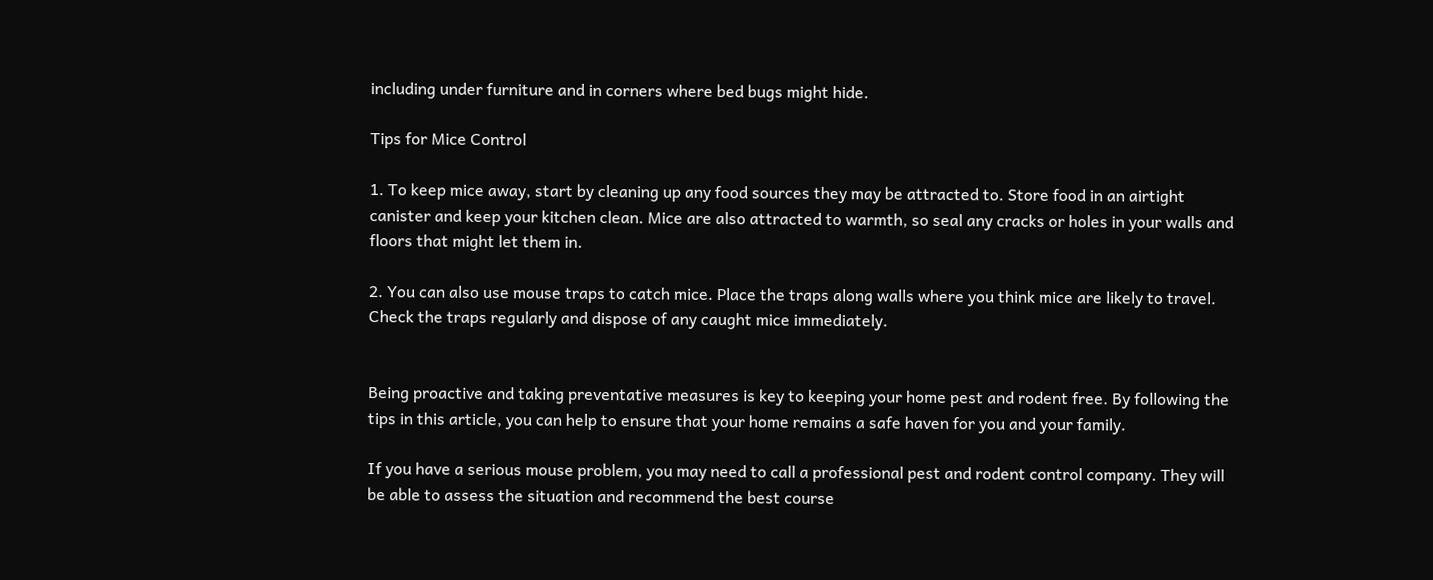including under furniture and in corners where bed bugs might hide.

Tips for Mice Control

1. To keep mice away, start by cleaning up any food sources they may be attracted to. Store food in an airtight canister and keep your kitchen clean. Mice are also attracted to warmth, so seal any cracks or holes in your walls and floors that might let them in.

2. You can also use mouse traps to catch mice. Place the traps along walls where you think mice are likely to travel. Check the traps regularly and dispose of any caught mice immediately.


Being proactive and taking preventative measures is key to keeping your home pest and rodent free. By following the tips in this article, you can help to ensure that your home remains a safe haven for you and your family.

If you have a serious mouse problem, you may need to call a professional pest and rodent control company. They will be able to assess the situation and recommend the best course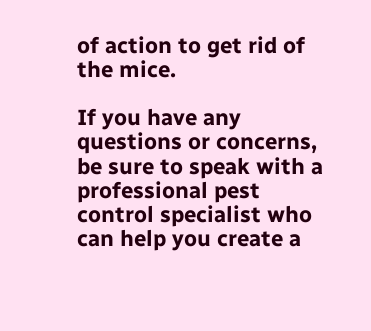of action to get rid of the mice.

If you have any questions or concerns, be sure to speak with a professional pest control specialist who can help you create a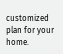customized plan for your home.